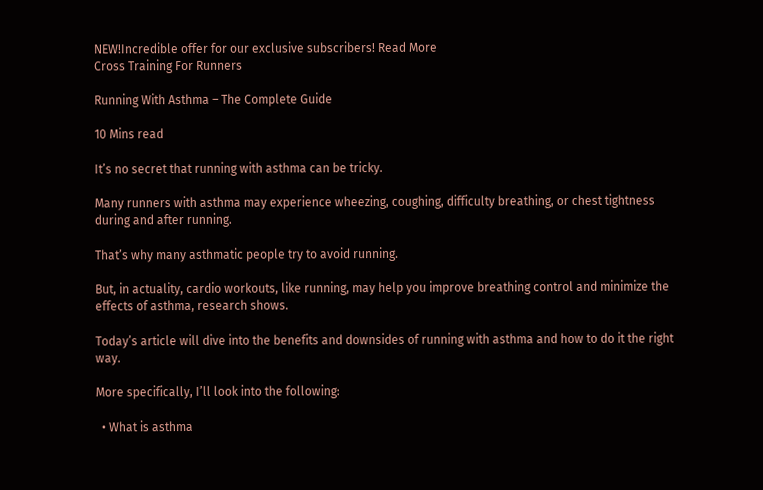NEW!Incredible offer for our exclusive subscribers! Read More
Cross Training For Runners

Running With Asthma – The Complete Guide

10 Mins read

It’s no secret that running with asthma can be tricky.

Many runners with asthma may experience wheezing, coughing, difficulty breathing, or chest tightness during and after running.

That’s why many asthmatic people try to avoid running.

But, in actuality, cardio workouts, like running, may help you improve breathing control and minimize the effects of asthma, research shows.

Today’s article will dive into the benefits and downsides of running with asthma and how to do it the right way.

More specifically, I’ll look into the following:

  • What is asthma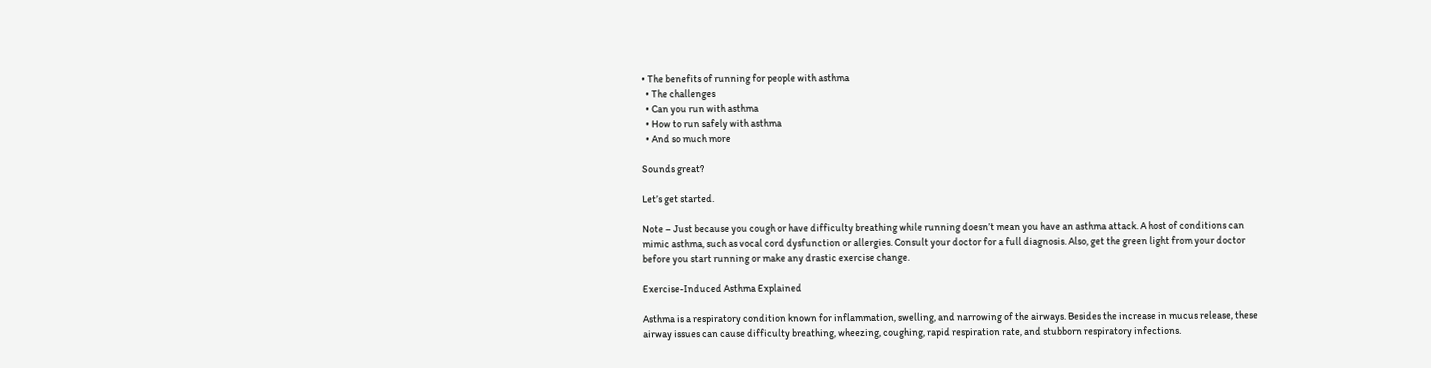• The benefits of running for people with asthma
  • The challenges
  • Can you run with asthma
  • How to run safely with asthma
  • And so much more

Sounds great?

Let’s get started.

Note – Just because you cough or have difficulty breathing while running doesn’t mean you have an asthma attack. A host of conditions can mimic asthma, such as vocal cord dysfunction or allergies. Consult your doctor for a full diagnosis. Also, get the green light from your doctor before you start running or make any drastic exercise change.

Exercise-Induced Asthma Explained

Asthma is a respiratory condition known for inflammation, swelling, and narrowing of the airways. Besides the increase in mucus release, these airway issues can cause difficulty breathing, wheezing, coughing, rapid respiration rate, and stubborn respiratory infections.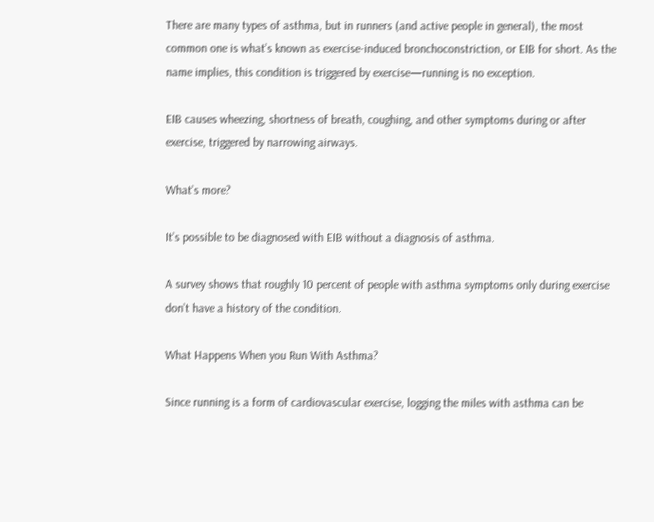There are many types of asthma, but in runners (and active people in general), the most common one is what’s known as exercise-induced bronchoconstriction, or EIB for short. As the name implies, this condition is triggered by exercise—running is no exception.

EIB causes wheezing, shortness of breath, coughing, and other symptoms during or after exercise, triggered by narrowing airways.

What’s more?

It’s possible to be diagnosed with EIB without a diagnosis of asthma.

A survey shows that roughly 10 percent of people with asthma symptoms only during exercise don’t have a history of the condition.

What Happens When you Run With Asthma?

Since running is a form of cardiovascular exercise, logging the miles with asthma can be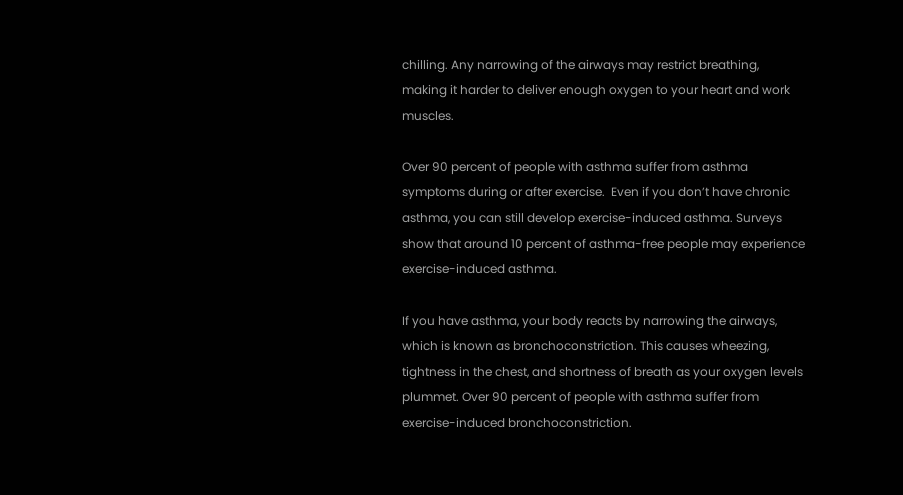chilling. Any narrowing of the airways may restrict breathing, making it harder to deliver enough oxygen to your heart and work muscles.

Over 90 percent of people with asthma suffer from asthma symptoms during or after exercise.  Even if you don’t have chronic asthma, you can still develop exercise-induced asthma. Surveys show that around 10 percent of asthma-free people may experience exercise-induced asthma.

If you have asthma, your body reacts by narrowing the airways, which is known as bronchoconstriction. This causes wheezing, tightness in the chest, and shortness of breath as your oxygen levels plummet. Over 90 percent of people with asthma suffer from exercise-induced bronchoconstriction.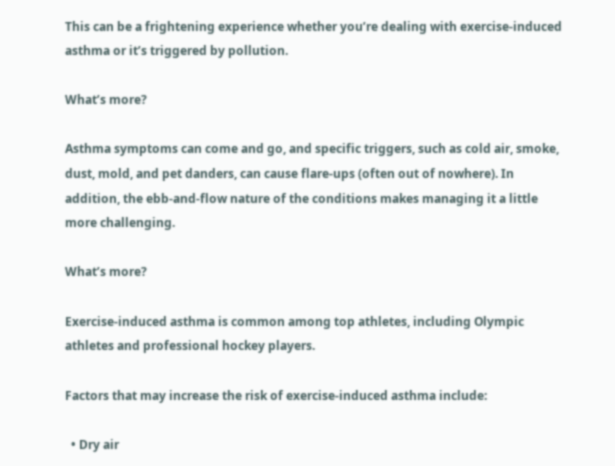This can be a frightening experience whether you’re dealing with exercise-induced asthma or it’s triggered by pollution.

What’s more?

Asthma symptoms can come and go, and specific triggers, such as cold air, smoke, dust, mold, and pet danders, can cause flare-ups (often out of nowhere). In addition, the ebb-and-flow nature of the conditions makes managing it a little more challenging.

What’s more?

Exercise-induced asthma is common among top athletes, including Olympic athletes and professional hockey players.

Factors that may increase the risk of exercise-induced asthma include:

  • Dry air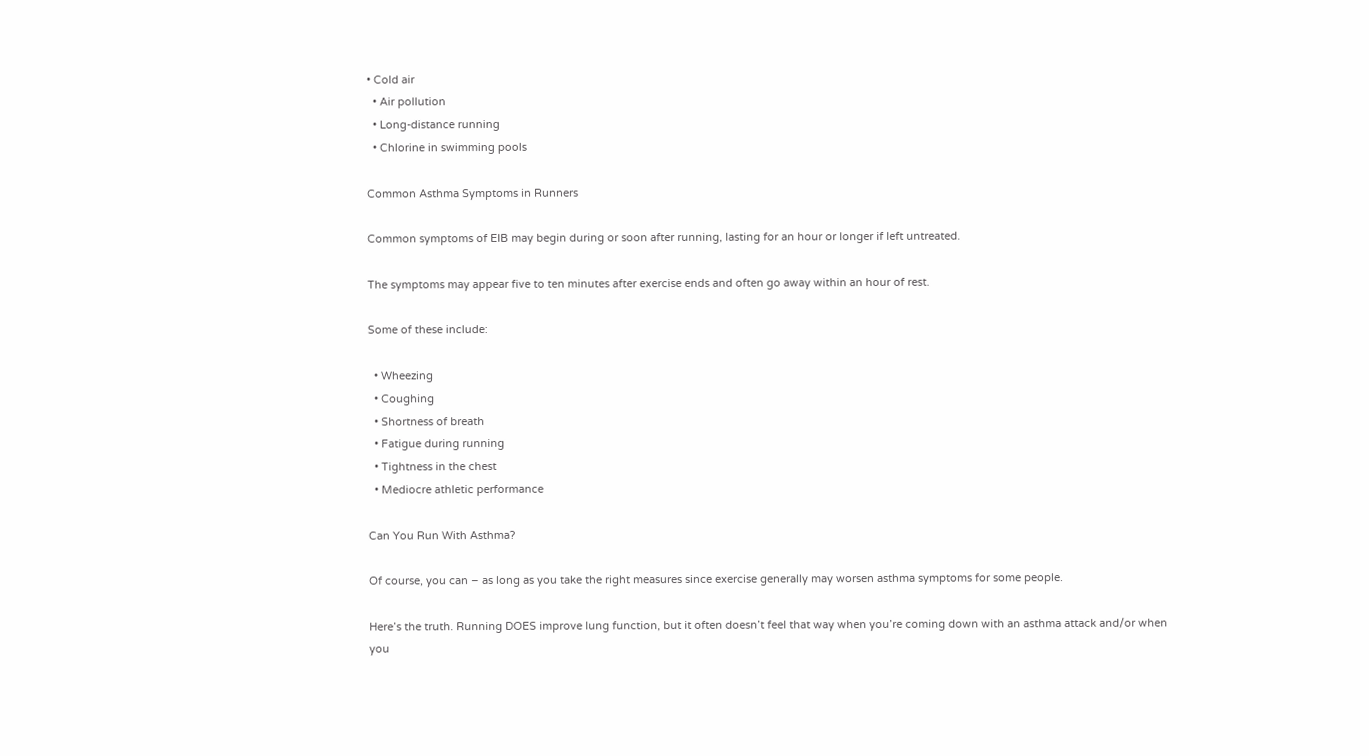• Cold air
  • Air pollution
  • Long-distance running
  • Chlorine in swimming pools

Common Asthma Symptoms in Runners

Common symptoms of EIB may begin during or soon after running, lasting for an hour or longer if left untreated.

The symptoms may appear five to ten minutes after exercise ends and often go away within an hour of rest.

Some of these include:

  • Wheezing
  • Coughing
  • Shortness of breath
  • Fatigue during running
  • Tightness in the chest
  • Mediocre athletic performance

Can You Run With Asthma?

Of course, you can – as long as you take the right measures since exercise generally may worsen asthma symptoms for some people.

Here’s the truth. Running DOES improve lung function, but it often doesn’t feel that way when you’re coming down with an asthma attack and/or when you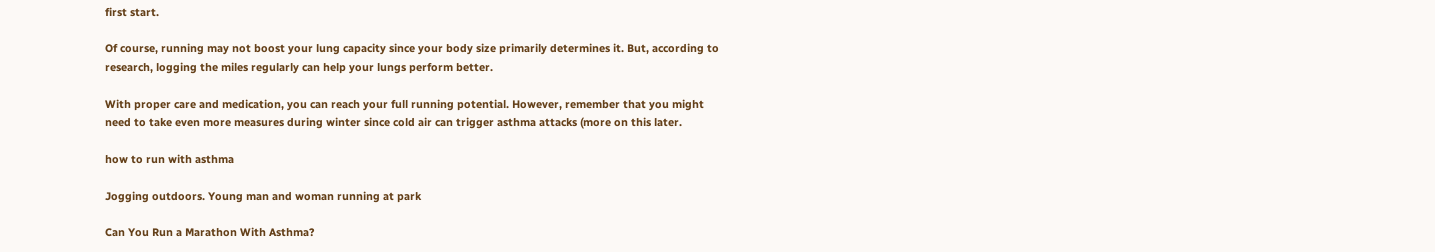first start.

Of course, running may not boost your lung capacity since your body size primarily determines it. But, according to research, logging the miles regularly can help your lungs perform better.

With proper care and medication, you can reach your full running potential. However, remember that you might need to take even more measures during winter since cold air can trigger asthma attacks (more on this later.

how to run with asthma

Jogging outdoors. Young man and woman running at park

Can You Run a Marathon With Asthma?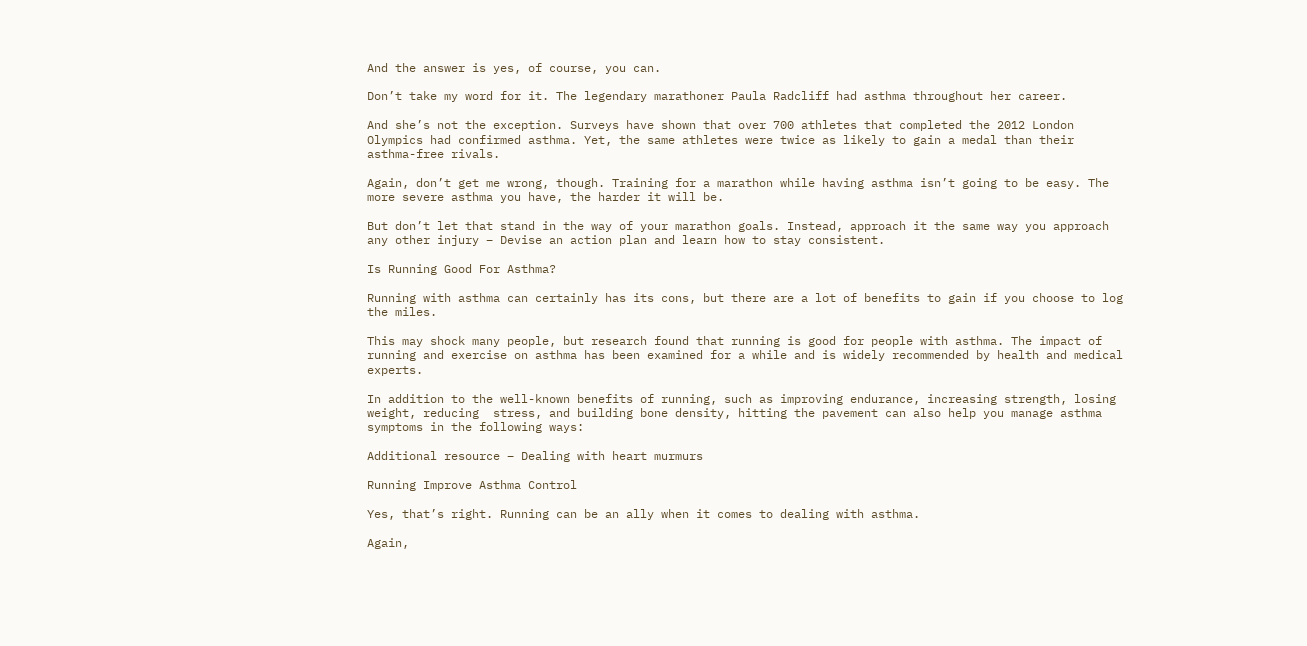And the answer is yes, of course, you can.

Don’t take my word for it. The legendary marathoner Paula Radcliff had asthma throughout her career.

And she’s not the exception. Surveys have shown that over 700 athletes that completed the 2012 London Olympics had confirmed asthma. Yet, the same athletes were twice as likely to gain a medal than their asthma-free rivals.

Again, don’t get me wrong, though. Training for a marathon while having asthma isn’t going to be easy. The more severe asthma you have, the harder it will be.

But don’t let that stand in the way of your marathon goals. Instead, approach it the same way you approach any other injury – Devise an action plan and learn how to stay consistent.

Is Running Good For Asthma?

Running with asthma can certainly has its cons, but there are a lot of benefits to gain if you choose to log the miles.

This may shock many people, but research found that running is good for people with asthma. The impact of running and exercise on asthma has been examined for a while and is widely recommended by health and medical experts.

In addition to the well-known benefits of running, such as improving endurance, increasing strength, losing weight, reducing  stress, and building bone density, hitting the pavement can also help you manage asthma symptoms in the following ways:

Additional resource – Dealing with heart murmurs

Running Improve Asthma Control

Yes, that’s right. Running can be an ally when it comes to dealing with asthma.

Again,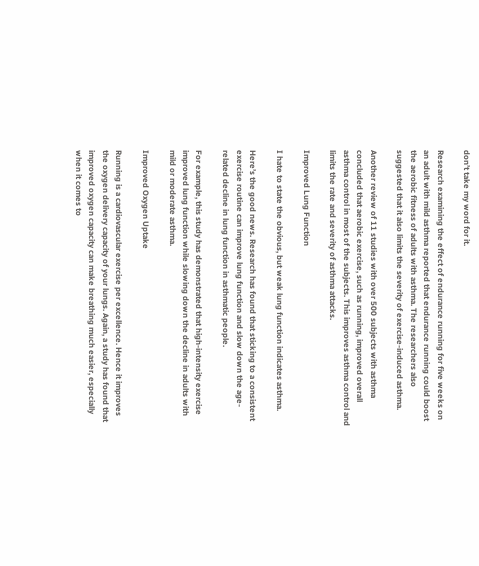don’t take my word for it.

Research examining the effect of endurance running for five weeks on an adult with mild asthma reported that endurance running could boost the aerobic fitness of adults with asthma. The researchers also suggested that it also limits the severity of exercise-induced asthma.

Another review of 11 studies with over 500 subjects with asthma concluded that aerobic exercise, such as running, improved overall asthma control in most of the subjects. This improves asthma control and limits the rate and severity of asthma attacks.

Improved Lung Function

I hate to state the obvious, but weak lung function indicates asthma.

Here’s the good news. Research has found that sticking to a consistent exercise routine can improve lung function and slow down the age-related decline in lung function in asthmatic people.

For example, this study has demonstrated that high-intensity exercise improved lung function while slowing down the decline in adults with mild or moderate asthma.

Improved Oxygen Uptake

Running is a cardiovascular exercise per excellence. Hence it improves the oxygen delivery capacity of your lungs. Again, a study has found that improved oxygen capacity can make breathing much easier, especially when it comes to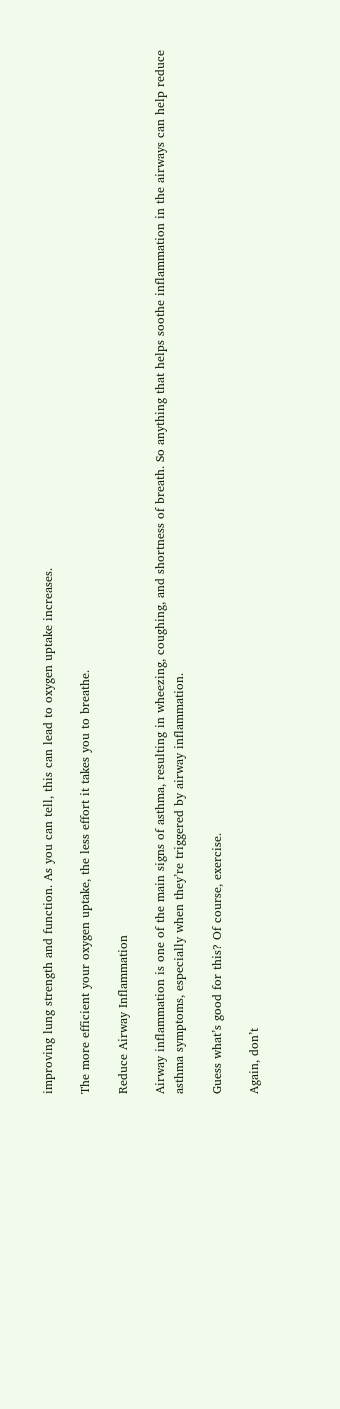improving lung strength and function. As you can tell, this can lead to oxygen uptake increases.

The more efficient your oxygen uptake, the less effort it takes you to breathe.

Reduce Airway Inflammation

Airway inflammation is one of the main signs of asthma, resulting in wheezing, coughing, and shortness of breath. So anything that helps soothe inflammation in the airways can help reduce asthma symptoms, especially when they’re triggered by airway inflammation.

Guess what’s good for this? Of course, exercise.

Again, don’t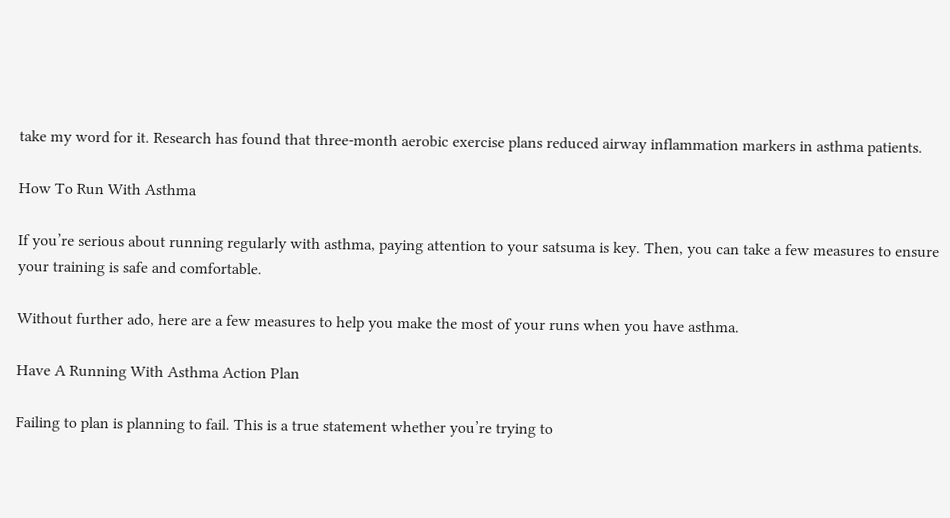take my word for it. Research has found that three-month aerobic exercise plans reduced airway inflammation markers in asthma patients.

How To Run With Asthma

If you’re serious about running regularly with asthma, paying attention to your satsuma is key. Then, you can take a few measures to ensure your training is safe and comfortable.

Without further ado, here are a few measures to help you make the most of your runs when you have asthma.

Have A Running With Asthma Action Plan

Failing to plan is planning to fail. This is a true statement whether you’re trying to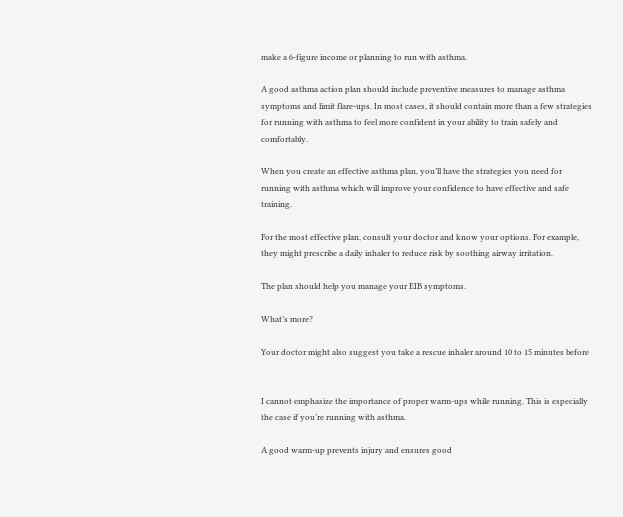make a 6-figure income or planning to run with asthma.

A good asthma action plan should include preventive measures to manage asthma symptoms and limit flare-ups. In most cases, it should contain more than a few strategies for running with asthma to feel more confident in your ability to train safely and comfortably.

When you create an effective asthma plan, you’ll have the strategies you need for running with asthma which will improve your confidence to have effective and safe training.

For the most effective plan, consult your doctor and know your options. For example, they might prescribe a daily inhaler to reduce risk by soothing airway irritation.

The plan should help you manage your EIB symptoms.

What’s more?

Your doctor might also suggest you take a rescue inhaler around 10 to 15 minutes before


I cannot emphasize the importance of proper warm-ups while running. This is especially the case if you’re running with asthma.

A good warm-up prevents injury and ensures good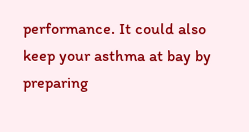performance. It could also keep your asthma at bay by preparing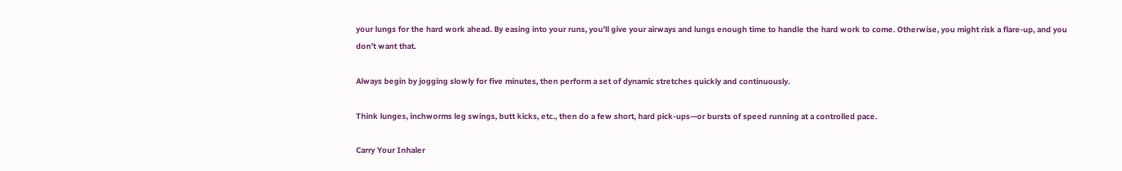your lungs for the hard work ahead. By easing into your runs, you’ll give your airways and lungs enough time to handle the hard work to come. Otherwise, you might risk a flare-up, and you don’t want that.

Always begin by jogging slowly for five minutes, then perform a set of dynamic stretches quickly and continuously.

Think lunges, inchworms leg swings, butt kicks, etc., then do a few short, hard pick-ups—or bursts of speed running at a controlled pace.

Carry Your Inhaler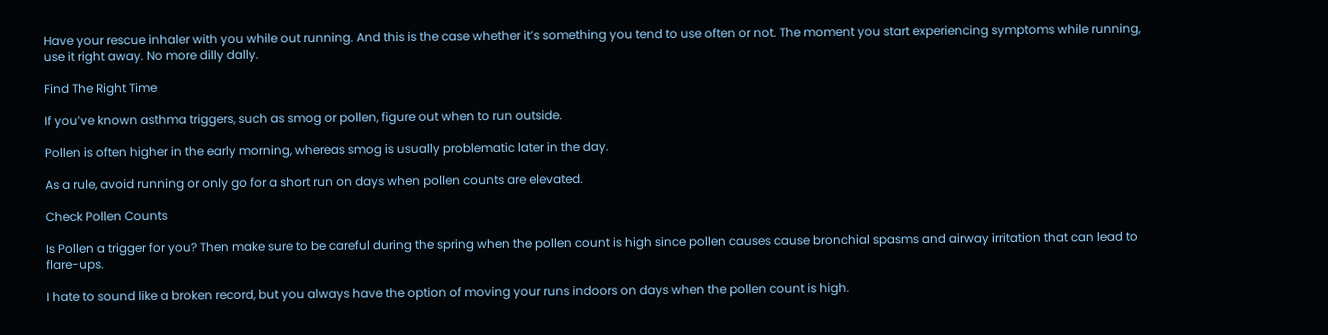Have your rescue inhaler with you while out running. And this is the case whether it’s something you tend to use often or not. The moment you start experiencing symptoms while running, use it right away. No more dilly dally.

Find The Right Time

If you’ve known asthma triggers, such as smog or pollen, figure out when to run outside.

Pollen is often higher in the early morning, whereas smog is usually problematic later in the day.

As a rule, avoid running or only go for a short run on days when pollen counts are elevated.

Check Pollen Counts

Is Pollen a trigger for you? Then make sure to be careful during the spring when the pollen count is high since pollen causes cause bronchial spasms and airway irritation that can lead to flare-ups.

I hate to sound like a broken record, but you always have the option of moving your runs indoors on days when the pollen count is high.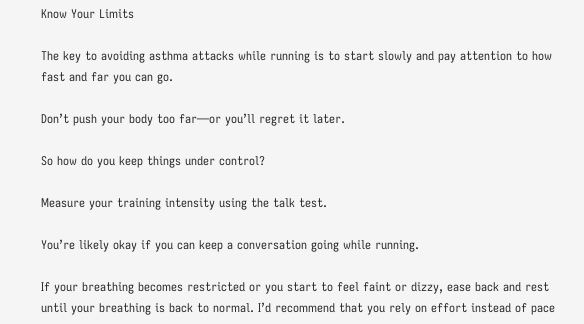Know Your Limits

The key to avoiding asthma attacks while running is to start slowly and pay attention to how fast and far you can go.

Don’t push your body too far—or you’ll regret it later.

So how do you keep things under control?

Measure your training intensity using the talk test.

You’re likely okay if you can keep a conversation going while running.

If your breathing becomes restricted or you start to feel faint or dizzy, ease back and rest until your breathing is back to normal. I’d recommend that you rely on effort instead of pace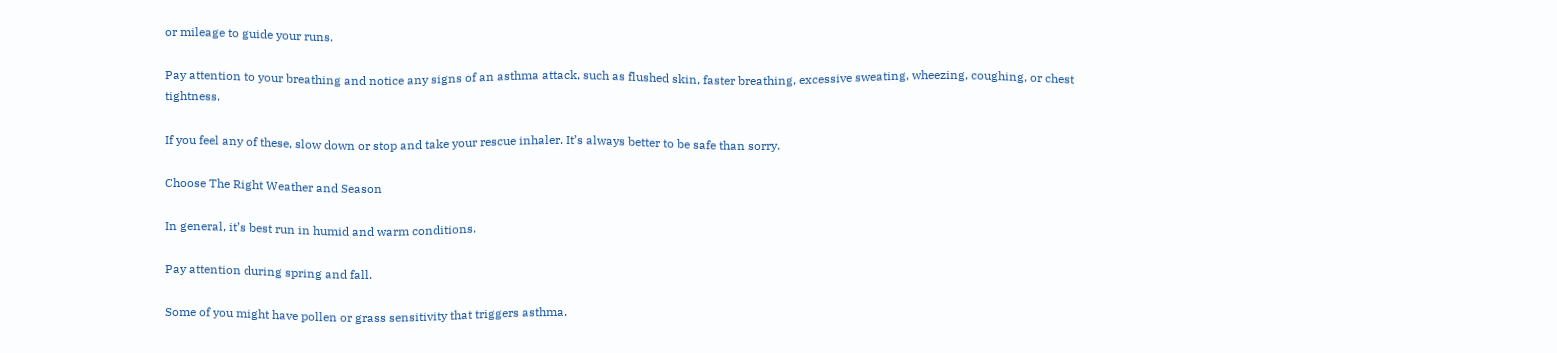or mileage to guide your runs.

Pay attention to your breathing and notice any signs of an asthma attack, such as flushed skin, faster breathing, excessive sweating, wheezing, coughing, or chest tightness.

If you feel any of these, slow down or stop and take your rescue inhaler. It’s always better to be safe than sorry.

Choose The Right Weather and Season

In general, it’s best run in humid and warm conditions.

Pay attention during spring and fall.

Some of you might have pollen or grass sensitivity that triggers asthma.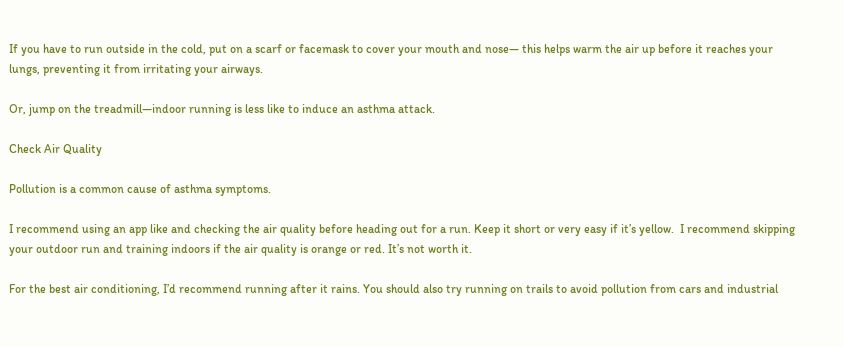If you have to run outside in the cold, put on a scarf or facemask to cover your mouth and nose— this helps warm the air up before it reaches your lungs, preventing it from irritating your airways.

Or, jump on the treadmill—indoor running is less like to induce an asthma attack.

Check Air Quality

Pollution is a common cause of asthma symptoms.

I recommend using an app like and checking the air quality before heading out for a run. Keep it short or very easy if it’s yellow.  I recommend skipping your outdoor run and training indoors if the air quality is orange or red. It’s not worth it.

For the best air conditioning, I’d recommend running after it rains. You should also try running on trails to avoid pollution from cars and industrial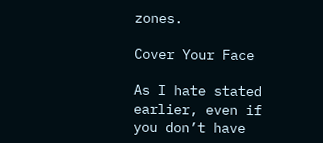zones.

Cover Your Face

As I hate stated earlier, even if you don’t have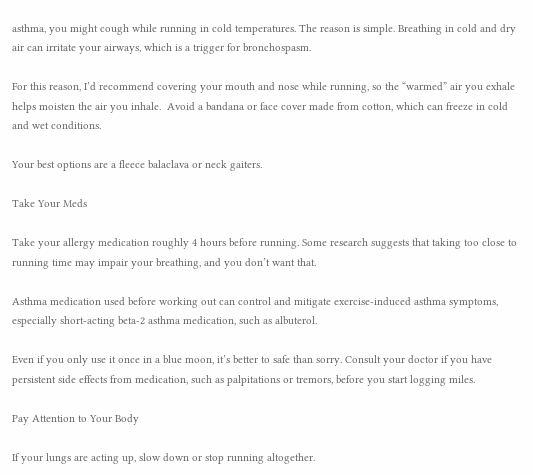asthma, you might cough while running in cold temperatures. The reason is simple. Breathing in cold and dry air can irritate your airways, which is a trigger for bronchospasm.

For this reason, I’d recommend covering your mouth and nose while running, so the “warmed” air you exhale helps moisten the air you inhale.  Avoid a bandana or face cover made from cotton, which can freeze in cold and wet conditions.

Your best options are a fleece balaclava or neck gaiters.

Take Your Meds

Take your allergy medication roughly 4 hours before running. Some research suggests that taking too close to running time may impair your breathing, and you don’t want that.

Asthma medication used before working out can control and mitigate exercise-induced asthma symptoms, especially short-acting beta-2 asthma medication, such as albuterol.

Even if you only use it once in a blue moon, it’s better to safe than sorry. Consult your doctor if you have persistent side effects from medication, such as palpitations or tremors, before you start logging miles.

Pay Attention to Your Body

If your lungs are acting up, slow down or stop running altogether.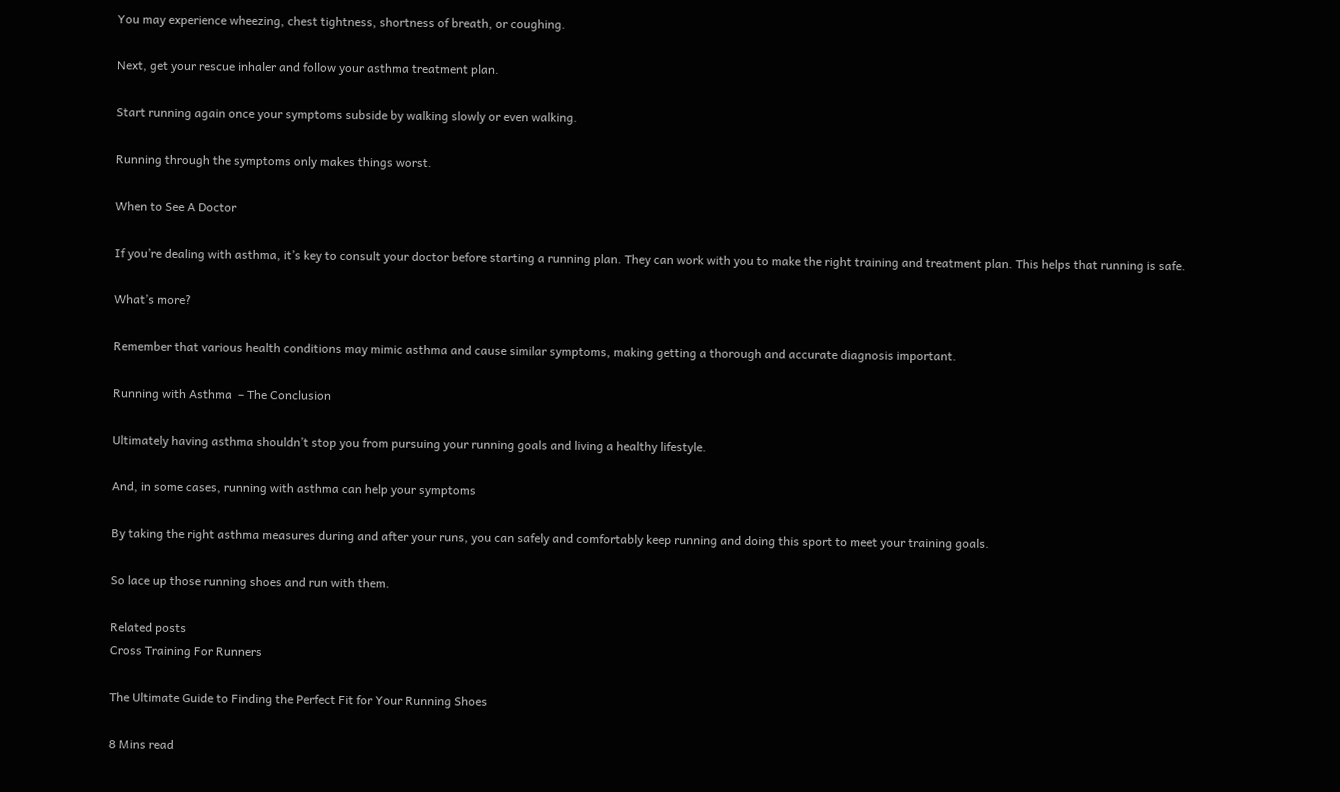You may experience wheezing, chest tightness, shortness of breath, or coughing.

Next, get your rescue inhaler and follow your asthma treatment plan.

Start running again once your symptoms subside by walking slowly or even walking.

Running through the symptoms only makes things worst.

When to See A Doctor

If you’re dealing with asthma, it’s key to consult your doctor before starting a running plan. They can work with you to make the right training and treatment plan. This helps that running is safe.

What’s more?

Remember that various health conditions may mimic asthma and cause similar symptoms, making getting a thorough and accurate diagnosis important.

Running with Asthma  – The Conclusion

Ultimately having asthma shouldn’t stop you from pursuing your running goals and living a healthy lifestyle.

And, in some cases, running with asthma can help your symptoms

By taking the right asthma measures during and after your runs, you can safely and comfortably keep running and doing this sport to meet your training goals.

So lace up those running shoes and run with them.

Related posts
Cross Training For Runners

The Ultimate Guide to Finding the Perfect Fit for Your Running Shoes

8 Mins read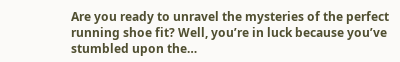Are you ready to unravel the mysteries of the perfect running shoe fit? Well, you’re in luck because you’ve stumbled upon the…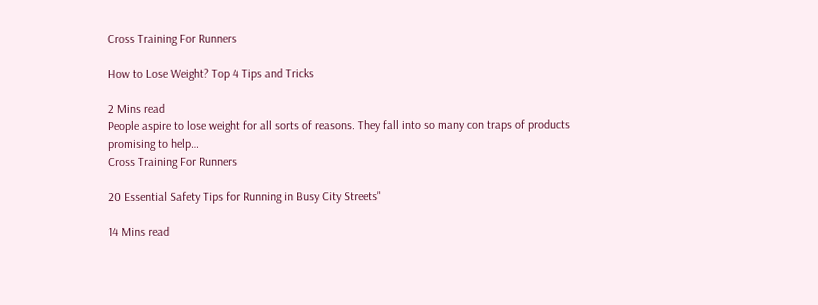Cross Training For Runners

How to Lose Weight? Top 4 Tips and Tricks

2 Mins read
People aspire to lose weight for all sorts of reasons. They fall into so many con traps of products promising to help…
Cross Training For Runners

20 Essential Safety Tips for Running in Busy City Streets"

14 Mins read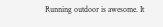Running outdoor is awesome. It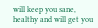will keep you sane, healthy and will get you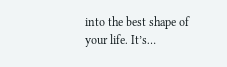into the best shape of your life. It’s…